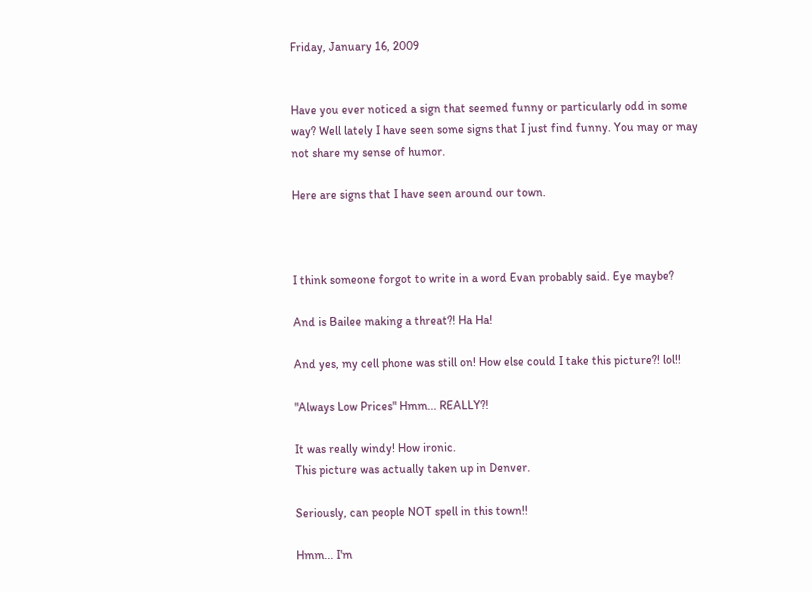Friday, January 16, 2009


Have you ever noticed a sign that seemed funny or particularly odd in some way? Well lately I have seen some signs that I just find funny. You may or may not share my sense of humor.

Here are signs that I have seen around our town.



I think someone forgot to write in a word Evan probably said. Eye maybe?

And is Bailee making a threat?! Ha Ha!

And yes, my cell phone was still on! How else could I take this picture?! lol!!

"Always Low Prices" Hmm... REALLY?!

It was really windy! How ironic.
This picture was actually taken up in Denver.

Seriously, can people NOT spell in this town!!

Hmm... I'm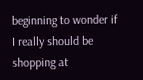beginning to wonder if I really should be shopping at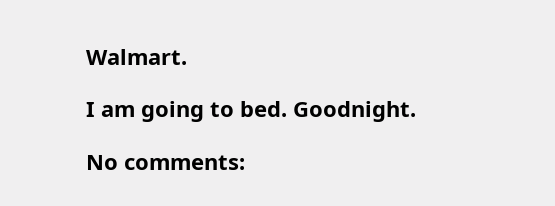Walmart.

I am going to bed. Goodnight.

No comments: